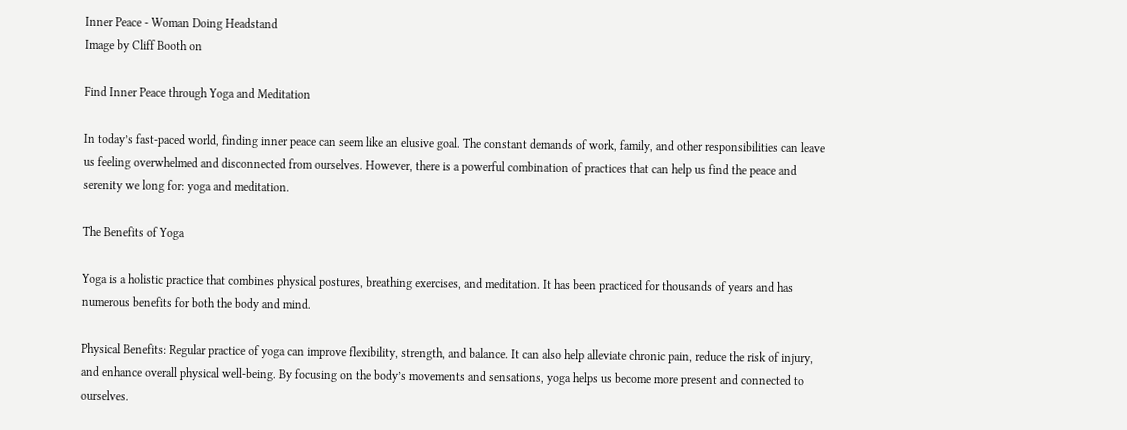Inner Peace - Woman Doing Headstand
Image by Cliff Booth on

Find Inner Peace through Yoga and Meditation

In today’s fast-paced world, finding inner peace can seem like an elusive goal. The constant demands of work, family, and other responsibilities can leave us feeling overwhelmed and disconnected from ourselves. However, there is a powerful combination of practices that can help us find the peace and serenity we long for: yoga and meditation.

The Benefits of Yoga

Yoga is a holistic practice that combines physical postures, breathing exercises, and meditation. It has been practiced for thousands of years and has numerous benefits for both the body and mind.

Physical Benefits: Regular practice of yoga can improve flexibility, strength, and balance. It can also help alleviate chronic pain, reduce the risk of injury, and enhance overall physical well-being. By focusing on the body’s movements and sensations, yoga helps us become more present and connected to ourselves.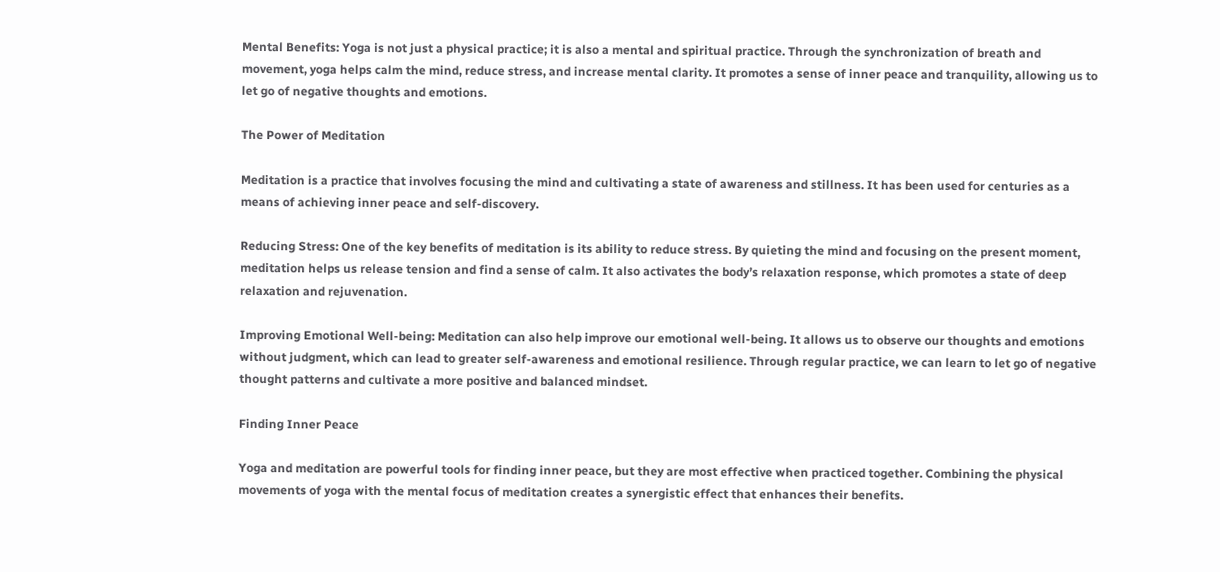Mental Benefits: Yoga is not just a physical practice; it is also a mental and spiritual practice. Through the synchronization of breath and movement, yoga helps calm the mind, reduce stress, and increase mental clarity. It promotes a sense of inner peace and tranquility, allowing us to let go of negative thoughts and emotions.

The Power of Meditation

Meditation is a practice that involves focusing the mind and cultivating a state of awareness and stillness. It has been used for centuries as a means of achieving inner peace and self-discovery.

Reducing Stress: One of the key benefits of meditation is its ability to reduce stress. By quieting the mind and focusing on the present moment, meditation helps us release tension and find a sense of calm. It also activates the body’s relaxation response, which promotes a state of deep relaxation and rejuvenation.

Improving Emotional Well-being: Meditation can also help improve our emotional well-being. It allows us to observe our thoughts and emotions without judgment, which can lead to greater self-awareness and emotional resilience. Through regular practice, we can learn to let go of negative thought patterns and cultivate a more positive and balanced mindset.

Finding Inner Peace

Yoga and meditation are powerful tools for finding inner peace, but they are most effective when practiced together. Combining the physical movements of yoga with the mental focus of meditation creates a synergistic effect that enhances their benefits.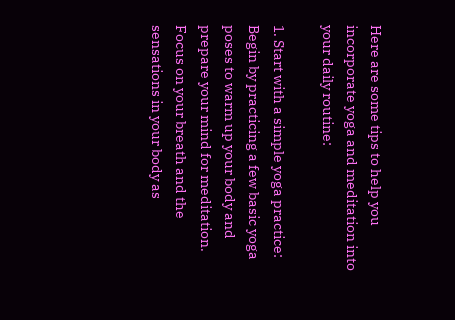Here are some tips to help you incorporate yoga and meditation into your daily routine:

1. Start with a simple yoga practice: Begin by practicing a few basic yoga poses to warm up your body and prepare your mind for meditation. Focus on your breath and the sensations in your body as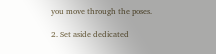you move through the poses.

2. Set aside dedicated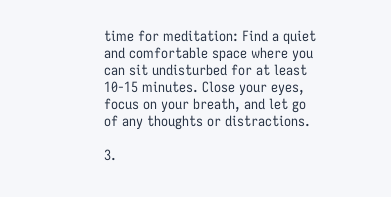time for meditation: Find a quiet and comfortable space where you can sit undisturbed for at least 10-15 minutes. Close your eyes, focus on your breath, and let go of any thoughts or distractions.

3.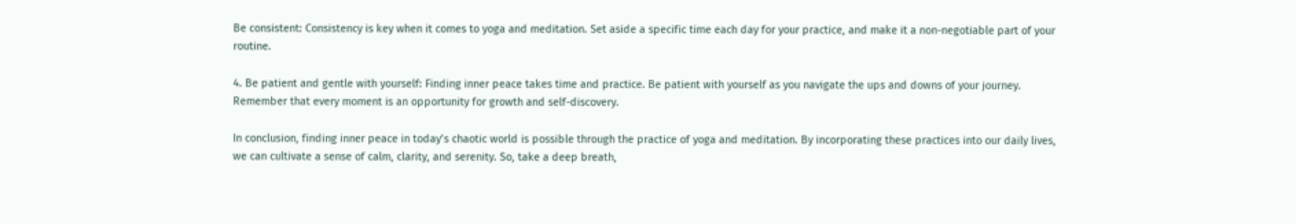Be consistent: Consistency is key when it comes to yoga and meditation. Set aside a specific time each day for your practice, and make it a non-negotiable part of your routine.

4. Be patient and gentle with yourself: Finding inner peace takes time and practice. Be patient with yourself as you navigate the ups and downs of your journey. Remember that every moment is an opportunity for growth and self-discovery.

In conclusion, finding inner peace in today’s chaotic world is possible through the practice of yoga and meditation. By incorporating these practices into our daily lives, we can cultivate a sense of calm, clarity, and serenity. So, take a deep breath,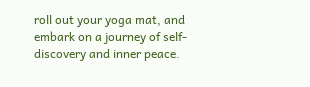roll out your yoga mat, and embark on a journey of self-discovery and inner peace.